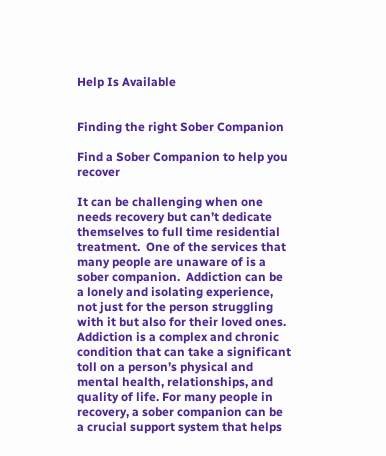Help Is Available


Finding the right Sober Companion

Find a Sober Companion to help you recover

It can be challenging when one needs recovery but can’t dedicate themselves to full time residential treatment.  One of the services that many people are unaware of is a sober companion.  Addiction can be a lonely and isolating experience, not just for the person struggling with it but also for their loved ones. Addiction is a complex and chronic condition that can take a significant toll on a person’s physical and mental health, relationships, and quality of life. For many people in recovery, a sober companion can be a crucial support system that helps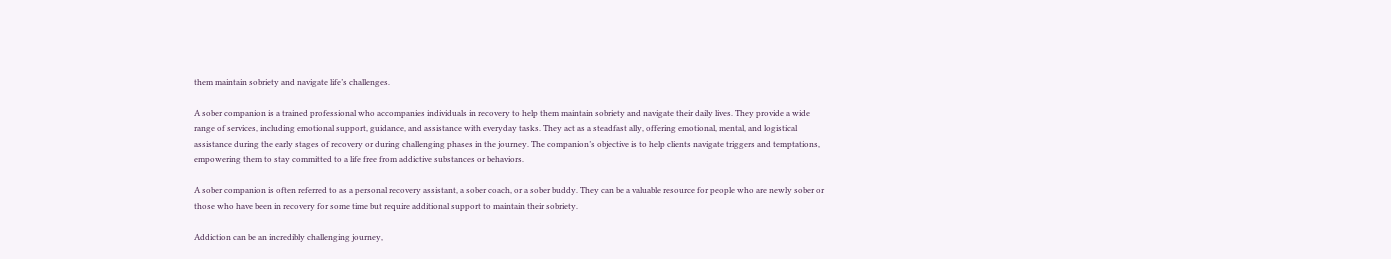them maintain sobriety and navigate life’s challenges.

A sober companion is a trained professional who accompanies individuals in recovery to help them maintain sobriety and navigate their daily lives. They provide a wide range of services, including emotional support, guidance, and assistance with everyday tasks. They act as a steadfast ally, offering emotional, mental, and logistical assistance during the early stages of recovery or during challenging phases in the journey. The companion’s objective is to help clients navigate triggers and temptations, empowering them to stay committed to a life free from addictive substances or behaviors.

A sober companion is often referred to as a personal recovery assistant, a sober coach, or a sober buddy. They can be a valuable resource for people who are newly sober or those who have been in recovery for some time but require additional support to maintain their sobriety.

Addiction can be an incredibly challenging journey,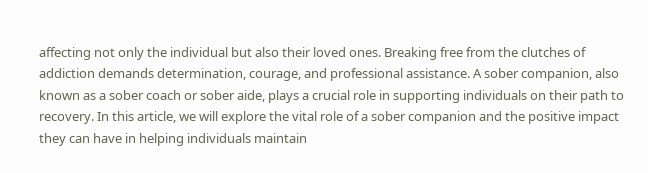affecting not only the individual but also their loved ones. Breaking free from the clutches of addiction demands determination, courage, and professional assistance. A sober companion, also known as a sober coach or sober aide, plays a crucial role in supporting individuals on their path to recovery. In this article, we will explore the vital role of a sober companion and the positive impact they can have in helping individuals maintain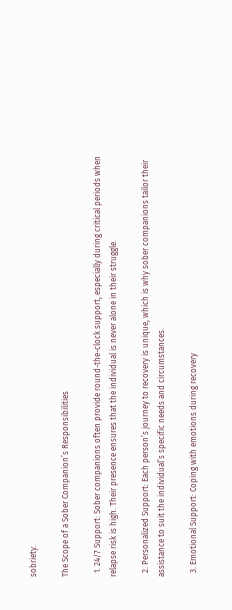sobriety.

The Scope of a Sober Companion’s Responsibilities

  1. 24/7 Support: Sober companions often provide round-the-clock support, especially during critical periods when relapse risk is high. Their presence ensures that the individual is never alone in their struggle.

  2. Personalized Support: Each person’s journey to recovery is unique, which is why sober companions tailor their assistance to suit the individual’s specific needs and circumstances.

  3. Emotional Support: Coping with emotions during recovery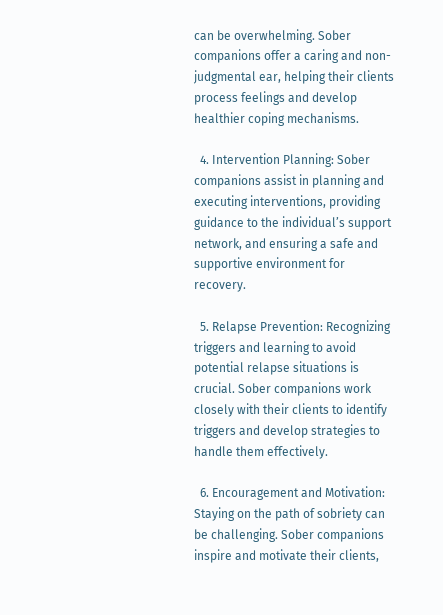can be overwhelming. Sober companions offer a caring and non-judgmental ear, helping their clients process feelings and develop healthier coping mechanisms.

  4. Intervention Planning: Sober companions assist in planning and executing interventions, providing guidance to the individual’s support network, and ensuring a safe and supportive environment for recovery.

  5. Relapse Prevention: Recognizing triggers and learning to avoid potential relapse situations is crucial. Sober companions work closely with their clients to identify triggers and develop strategies to handle them effectively.

  6. Encouragement and Motivation: Staying on the path of sobriety can be challenging. Sober companions inspire and motivate their clients,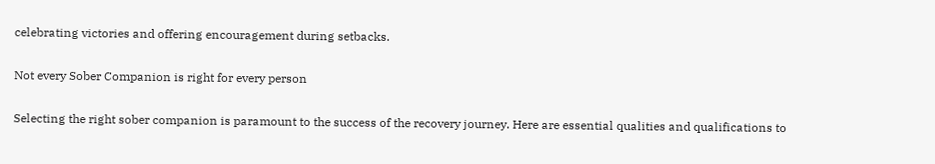celebrating victories and offering encouragement during setbacks.

Not every Sober Companion is right for every person

Selecting the right sober companion is paramount to the success of the recovery journey. Here are essential qualities and qualifications to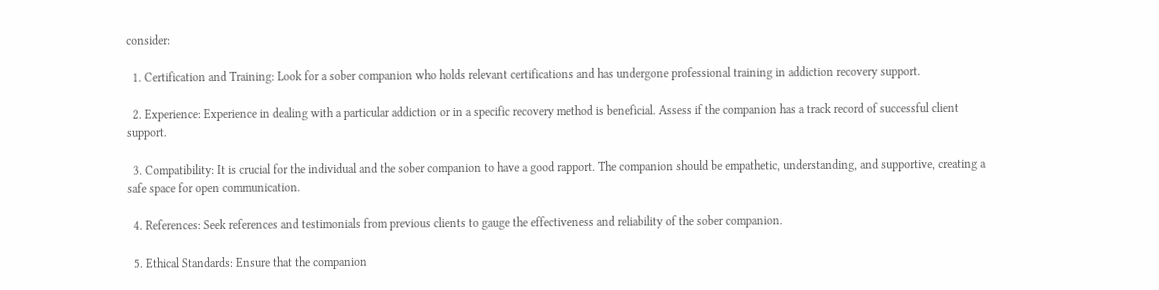consider:

  1. Certification and Training: Look for a sober companion who holds relevant certifications and has undergone professional training in addiction recovery support.

  2. Experience: Experience in dealing with a particular addiction or in a specific recovery method is beneficial. Assess if the companion has a track record of successful client support.

  3. Compatibility: It is crucial for the individual and the sober companion to have a good rapport. The companion should be empathetic, understanding, and supportive, creating a safe space for open communication.

  4. References: Seek references and testimonials from previous clients to gauge the effectiveness and reliability of the sober companion.

  5. Ethical Standards: Ensure that the companion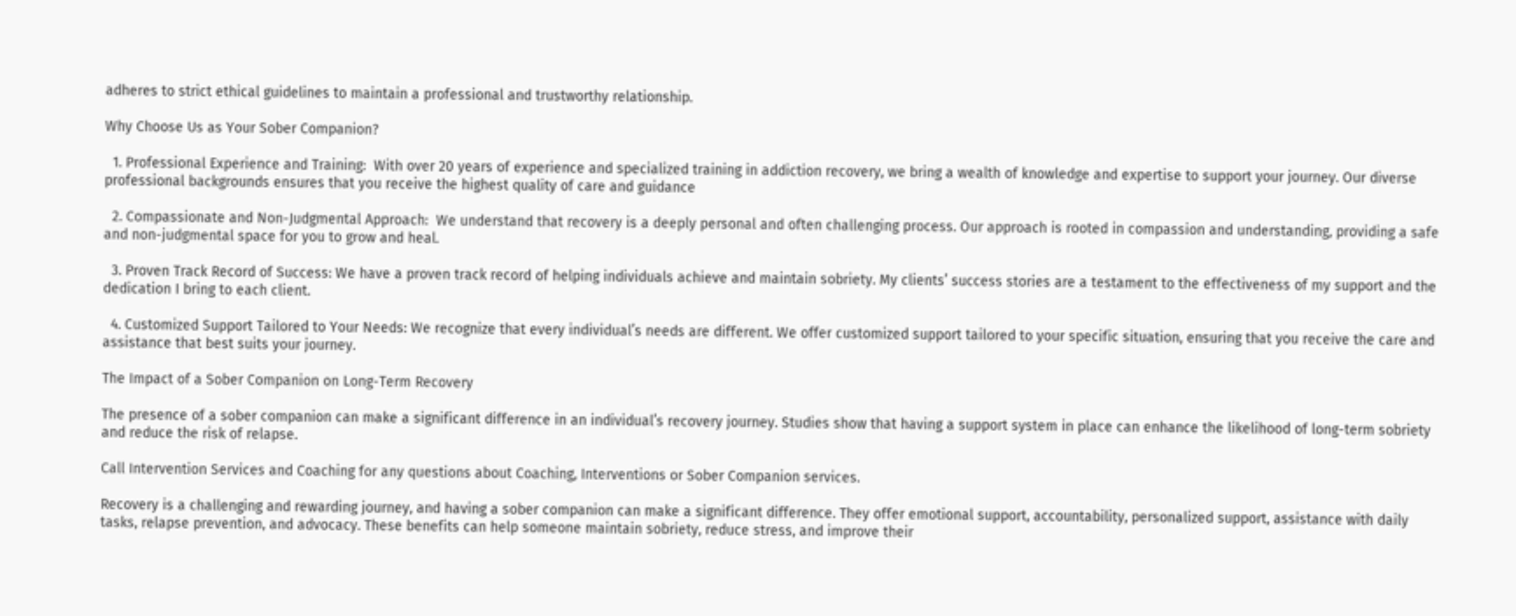adheres to strict ethical guidelines to maintain a professional and trustworthy relationship.

Why Choose Us as Your Sober Companion?

  1. Professional Experience and Training:  With over 20 years of experience and specialized training in addiction recovery, we bring a wealth of knowledge and expertise to support your journey. Our diverse professional backgrounds ensures that you receive the highest quality of care and guidance

  2. Compassionate and Non-Judgmental Approach:  We understand that recovery is a deeply personal and often challenging process. Our approach is rooted in compassion and understanding, providing a safe and non-judgmental space for you to grow and heal.

  3. Proven Track Record of Success: We have a proven track record of helping individuals achieve and maintain sobriety. My clients’ success stories are a testament to the effectiveness of my support and the dedication I bring to each client.

  4. Customized Support Tailored to Your Needs: We recognize that every individual’s needs are different. We offer customized support tailored to your specific situation, ensuring that you receive the care and assistance that best suits your journey.

The Impact of a Sober Companion on Long-Term Recovery

The presence of a sober companion can make a significant difference in an individual’s recovery journey. Studies show that having a support system in place can enhance the likelihood of long-term sobriety and reduce the risk of relapse.

Call Intervention Services and Coaching for any questions about Coaching, Interventions or Sober Companion services.

Recovery is a challenging and rewarding journey, and having a sober companion can make a significant difference. They offer emotional support, accountability, personalized support, assistance with daily tasks, relapse prevention, and advocacy. These benefits can help someone maintain sobriety, reduce stress, and improve their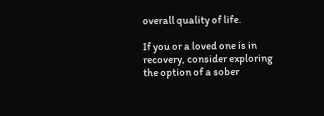overall quality of life.

If you or a loved one is in recovery, consider exploring the option of a sober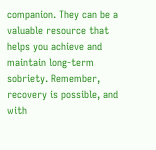companion. They can be a valuable resource that helps you achieve and maintain long-term sobriety. Remember, recovery is possible, and with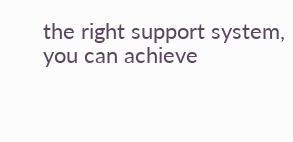the right support system, you can achieve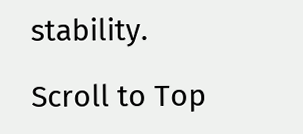stability.

Scroll to Top